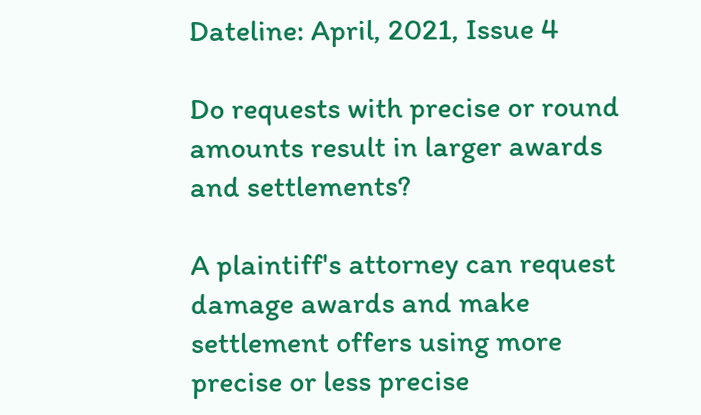Dateline: April, 2021, Issue 4

Do requests with precise or round amounts result in larger awards and settlements?

A plaintiff's attorney can request damage awards and make settlement offers using more precise or less precise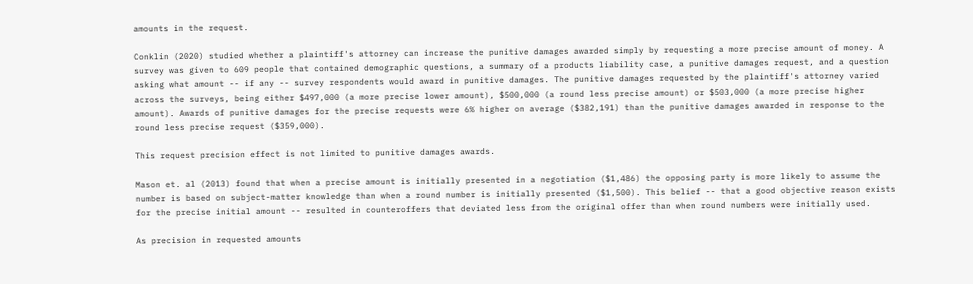amounts in the request.

Conklin (2020) studied whether a plaintiff's attorney can increase the punitive damages awarded simply by requesting a more precise amount of money. A survey was given to 609 people that contained demographic questions, a summary of a products liability case, a punitive damages request, and a question asking what amount -- if any -- survey respondents would award in punitive damages. The punitive damages requested by the plaintiff's attorney varied across the surveys, being either $497,000 (a more precise lower amount), $500,000 (a round less precise amount) or $503,000 (a more precise higher amount). Awards of punitive damages for the precise requests were 6% higher on average ($382,191) than the punitive damages awarded in response to the round less precise request ($359,000).

This request precision effect is not limited to punitive damages awards.

Mason et. al (2013) found that when a precise amount is initially presented in a negotiation ($1,486) the opposing party is more likely to assume the number is based on subject-matter knowledge than when a round number is initially presented ($1,500). This belief -- that a good objective reason exists for the precise initial amount -- resulted in counteroffers that deviated less from the original offer than when round numbers were initially used.

As precision in requested amounts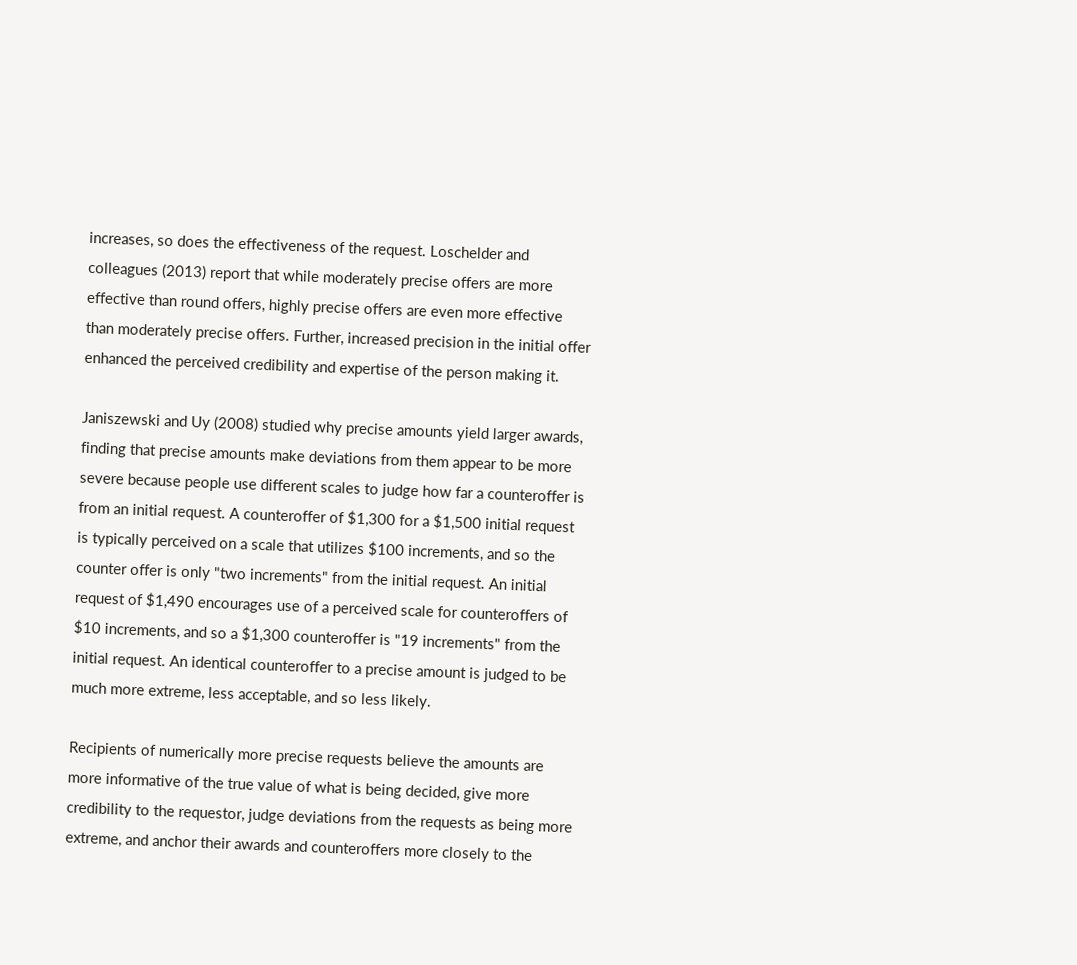increases, so does the effectiveness of the request. Loschelder and colleagues (2013) report that while moderately precise offers are more effective than round offers, highly precise offers are even more effective than moderately precise offers. Further, increased precision in the initial offer enhanced the perceived credibility and expertise of the person making it.

Janiszewski and Uy (2008) studied why precise amounts yield larger awards, finding that precise amounts make deviations from them appear to be more severe because people use different scales to judge how far a counteroffer is from an initial request. A counteroffer of $1,300 for a $1,500 initial request is typically perceived on a scale that utilizes $100 increments, and so the counter offer is only "two increments" from the initial request. An initial request of $1,490 encourages use of a perceived scale for counteroffers of $10 increments, and so a $1,300 counteroffer is "19 increments" from the initial request. An identical counteroffer to a precise amount is judged to be much more extreme, less acceptable, and so less likely.

Recipients of numerically more precise requests believe the amounts are more informative of the true value of what is being decided, give more credibility to the requestor, judge deviations from the requests as being more extreme, and anchor their awards and counteroffers more closely to the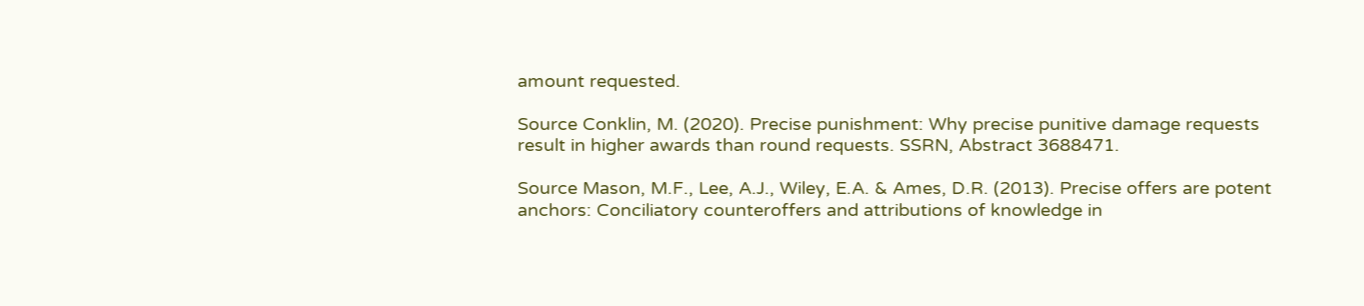amount requested.

Source Conklin, M. (2020). Precise punishment: Why precise punitive damage requests result in higher awards than round requests. SSRN, Abstract 3688471.

Source Mason, M.F., Lee, A.J., Wiley, E.A. & Ames, D.R. (2013). Precise offers are potent anchors: Conciliatory counteroffers and attributions of knowledge in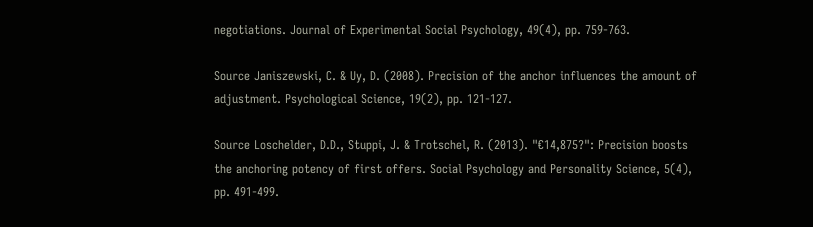negotiations. Journal of Experimental Social Psychology, 49(4), pp. 759-763.

Source Janiszewski, C. & Uy, D. (2008). Precision of the anchor influences the amount of adjustment. Psychological Science, 19(2), pp. 121-127.

Source Loschelder, D.D., Stuppi, J. & Trotschel, R. (2013). "€14,875?": Precision boosts the anchoring potency of first offers. Social Psychology and Personality Science, 5(4), pp. 491-499.